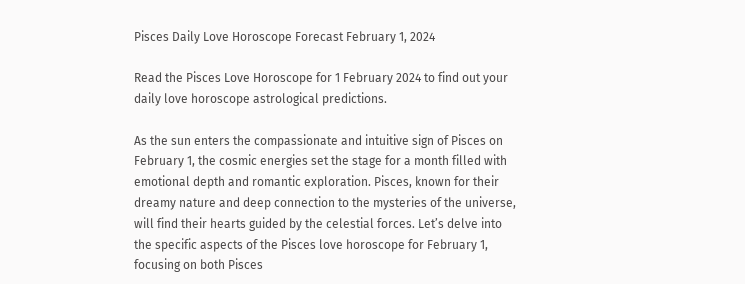Pisces Daily Love Horoscope Forecast February 1, 2024

Read the Pisces Love Horoscope for 1 February 2024 to find out your daily love horoscope astrological predictions.

As the sun enters the compassionate and intuitive sign of Pisces on February 1, the cosmic energies set the stage for a month filled with emotional depth and romantic exploration. Pisces, known for their dreamy nature and deep connection to the mysteries of the universe, will find their hearts guided by the celestial forces. Let’s delve into the specific aspects of the Pisces love horoscope for February 1, focusing on both Pisces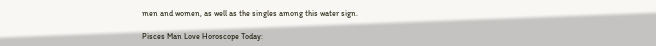men and women, as well as the singles among this water sign.

Pisces Man Love Horoscope Today: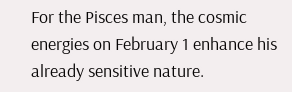For the Pisces man, the cosmic energies on February 1 enhance his already sensitive nature.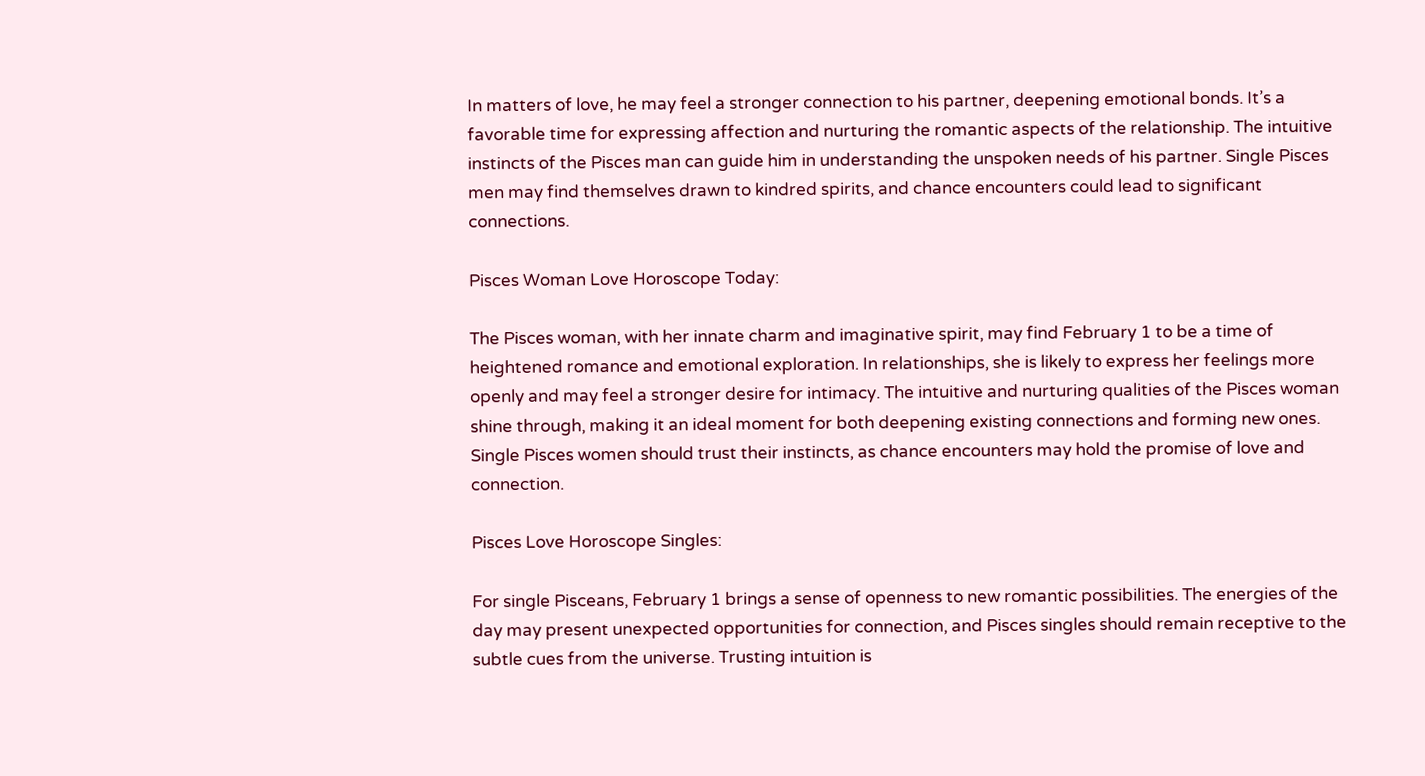In matters of love, he may feel a stronger connection to his partner, deepening emotional bonds. It’s a favorable time for expressing affection and nurturing the romantic aspects of the relationship. The intuitive instincts of the Pisces man can guide him in understanding the unspoken needs of his partner. Single Pisces men may find themselves drawn to kindred spirits, and chance encounters could lead to significant connections.

Pisces Woman Love Horoscope Today:

The Pisces woman, with her innate charm and imaginative spirit, may find February 1 to be a time of heightened romance and emotional exploration. In relationships, she is likely to express her feelings more openly and may feel a stronger desire for intimacy. The intuitive and nurturing qualities of the Pisces woman shine through, making it an ideal moment for both deepening existing connections and forming new ones. Single Pisces women should trust their instincts, as chance encounters may hold the promise of love and connection.

Pisces Love Horoscope Singles:

For single Pisceans, February 1 brings a sense of openness to new romantic possibilities. The energies of the day may present unexpected opportunities for connection, and Pisces singles should remain receptive to the subtle cues from the universe. Trusting intuition is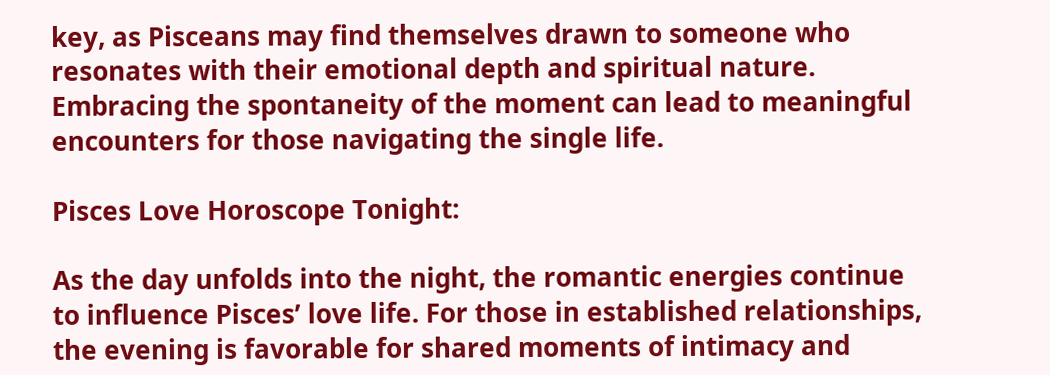key, as Pisceans may find themselves drawn to someone who resonates with their emotional depth and spiritual nature. Embracing the spontaneity of the moment can lead to meaningful encounters for those navigating the single life.

Pisces Love Horoscope Tonight:

As the day unfolds into the night, the romantic energies continue to influence Pisces’ love life. For those in established relationships, the evening is favorable for shared moments of intimacy and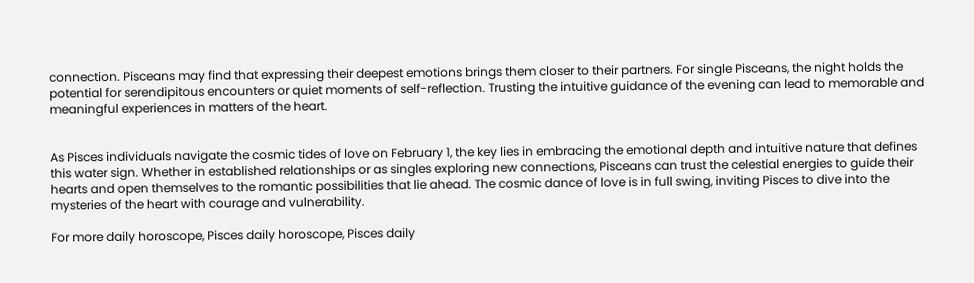connection. Pisceans may find that expressing their deepest emotions brings them closer to their partners. For single Pisceans, the night holds the potential for serendipitous encounters or quiet moments of self-reflection. Trusting the intuitive guidance of the evening can lead to memorable and meaningful experiences in matters of the heart.


As Pisces individuals navigate the cosmic tides of love on February 1, the key lies in embracing the emotional depth and intuitive nature that defines this water sign. Whether in established relationships or as singles exploring new connections, Pisceans can trust the celestial energies to guide their hearts and open themselves to the romantic possibilities that lie ahead. The cosmic dance of love is in full swing, inviting Pisces to dive into the mysteries of the heart with courage and vulnerability.

For more daily horoscope, Pisces daily horoscope, Pisces daily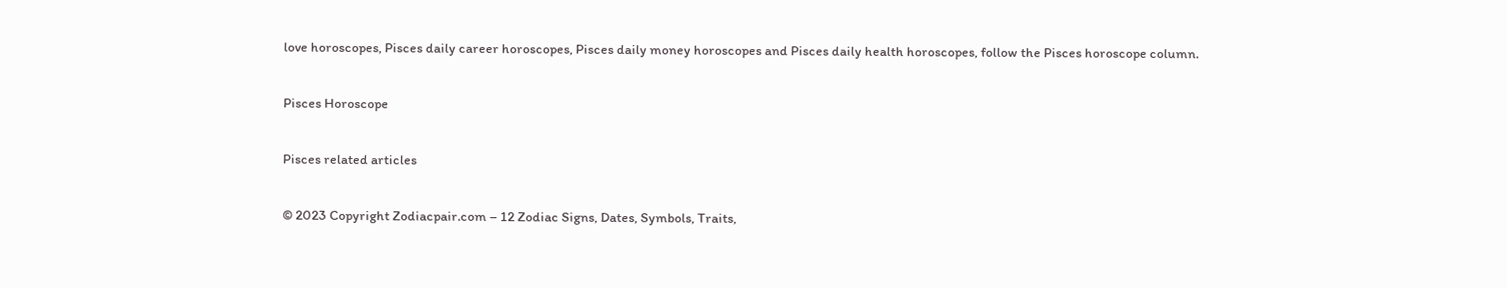love horoscopes, Pisces daily career horoscopes, Pisces daily money horoscopes and Pisces daily health horoscopes, follow the Pisces horoscope column.

Pisces Horoscope

Pisces related articles

© 2023 Copyright Zodiacpair.com – 12 Zodiac Signs, Dates, Symbols, Traits,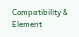Compatibility & Element